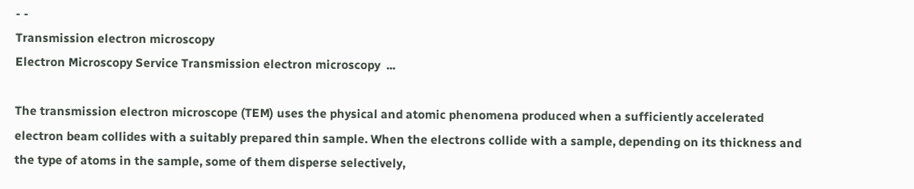- -
Transmission electron microscopy
Electron Microscopy Service Transmission electron microscopy  ...

The transmission electron microscope (TEM) uses the physical and atomic phenomena produced when a sufficiently accelerated electron beam collides with a suitably prepared thin sample. When the electrons collide with a sample, depending on its thickness and the type of atoms in the sample, some of them disperse selectively,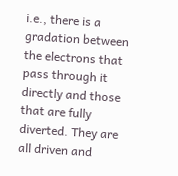i.e., there is a gradation between the electrons that pass through it directly and those that are fully diverted. They are all driven and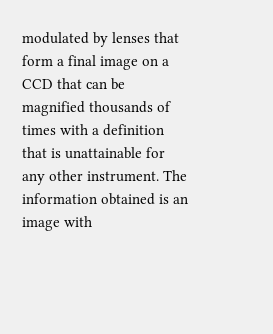modulated by lenses that form a final image on a CCD that can be magnified thousands of times with a definition that is unattainable for any other instrument. The information obtained is an image with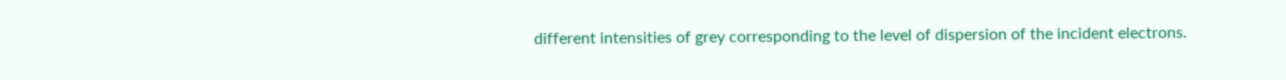different intensities of grey corresponding to the level of dispersion of the incident electrons.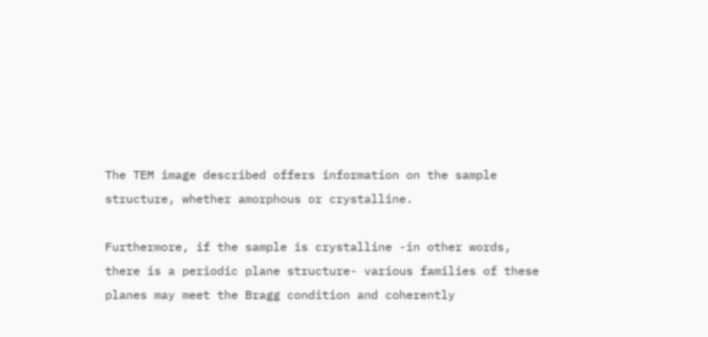The TEM image described offers information on the sample structure, whether amorphous or crystalline.

Furthermore, if the sample is crystalline -in other words, there is a periodic plane structure- various families of these planes may meet the Bragg condition and coherently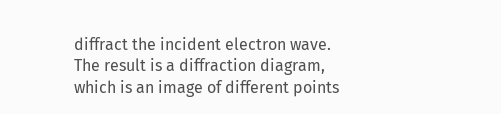diffract the incident electron wave. The result is a diffraction diagram, which is an image of different points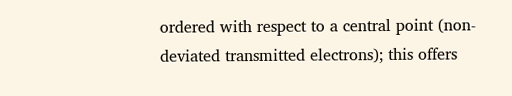ordered with respect to a central point (non-deviated transmitted electrons); this offers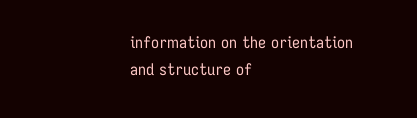information on the orientation and structure of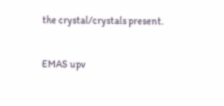the crystal/crystals present.

EMAS upv